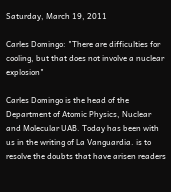Saturday, March 19, 2011

Carles Domingo: "There are difficulties for cooling, but that does not involve a nuclear explosion"

Carles Domingo is the head of the Department of Atomic Physics, Nuclear and Molecular UAB. Today has been with us in the writing of La Vanguardia. is to resolve the doubts that have arisen readers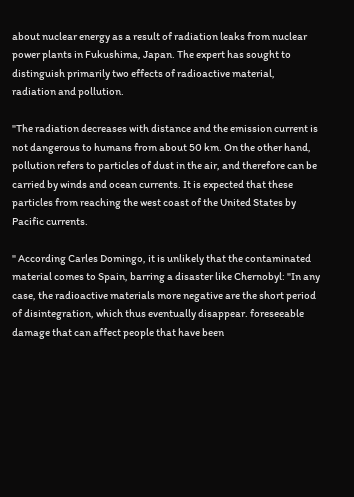about nuclear energy as a result of radiation leaks from nuclear power plants in Fukushima, Japan. The expert has sought to distinguish primarily two effects of radioactive material, radiation and pollution.

"The radiation decreases with distance and the emission current is not dangerous to humans from about 50 km. On the other hand, pollution refers to particles of dust in the air, and therefore can be carried by winds and ocean currents. It is expected that these particles from reaching the west coast of the United States by Pacific currents.

" According Carles Domingo, it is unlikely that the contaminated material comes to Spain, barring a disaster like Chernobyl: "In any case, the radioactive materials more negative are the short period of disintegration, which thus eventually disappear. foreseeable damage that can affect people that have been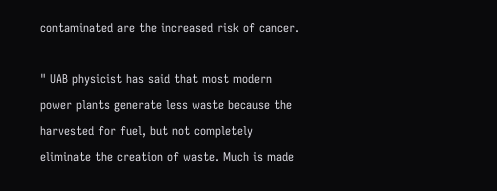contaminated are the increased risk of cancer.

" UAB physicist has said that most modern power plants generate less waste because the harvested for fuel, but not completely eliminate the creation of waste. Much is made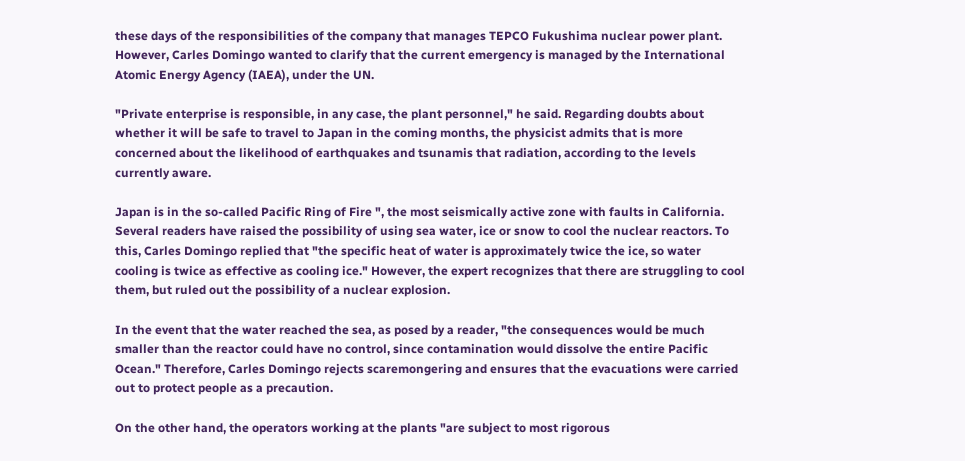these days of the responsibilities of the company that manages TEPCO Fukushima nuclear power plant. However, Carles Domingo wanted to clarify that the current emergency is managed by the International Atomic Energy Agency (IAEA), under the UN.

"Private enterprise is responsible, in any case, the plant personnel," he said. Regarding doubts about whether it will be safe to travel to Japan in the coming months, the physicist admits that is more concerned about the likelihood of earthquakes and tsunamis that radiation, according to the levels currently aware.

Japan is in the so-called Pacific Ring of Fire ", the most seismically active zone with faults in California. Several readers have raised the possibility of using sea water, ice or snow to cool the nuclear reactors. To this, Carles Domingo replied that "the specific heat of water is approximately twice the ice, so water cooling is twice as effective as cooling ice." However, the expert recognizes that there are struggling to cool them, but ruled out the possibility of a nuclear explosion.

In the event that the water reached the sea, as posed by a reader, "the consequences would be much smaller than the reactor could have no control, since contamination would dissolve the entire Pacific Ocean." Therefore, Carles Domingo rejects scaremongering and ensures that the evacuations were carried out to protect people as a precaution.

On the other hand, the operators working at the plants "are subject to most rigorous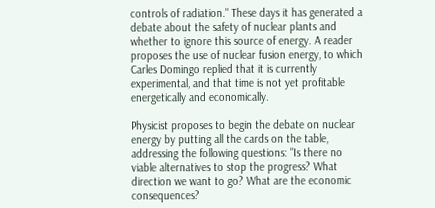controls of radiation." These days it has generated a debate about the safety of nuclear plants and whether to ignore this source of energy. A reader proposes the use of nuclear fusion energy, to which Carles Domingo replied that it is currently experimental, and that time is not yet profitable energetically and economically.

Physicist proposes to begin the debate on nuclear energy by putting all the cards on the table, addressing the following questions: "Is there no viable alternatives to stop the progress? What direction we want to go? What are the economic consequences?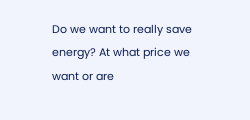Do we want to really save energy? At what price we want or are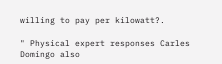willing to pay per kilowatt?.

" Physical expert responses Carles Domingo also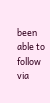been able to follow via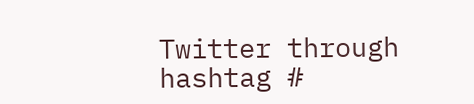Twitter through hashtag #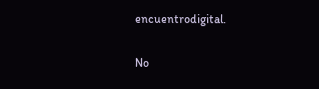encuentrodigital.

No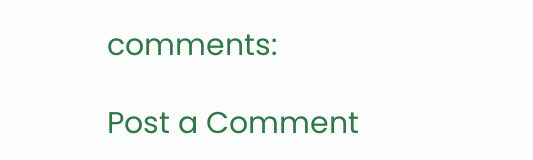comments:

Post a Comment